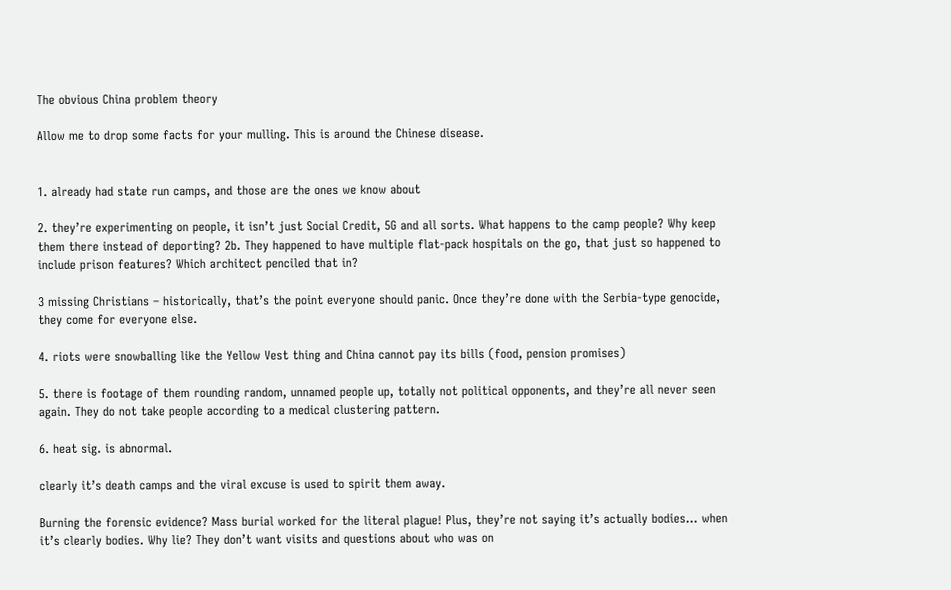The obvious China problem theory

Allow me to drop some facts for your mulling. This is around the Chinese disease.


1. already had state run camps, and those are the ones we know about

2. they’re experimenting on people, it isn’t just Social Credit, 5G and all sorts. What happens to the camp people? Why keep them there instead of deporting? 2b. They happened to have multiple flat-pack hospitals on the go, that just so happened to include prison features? Which architect penciled that in?

3 missing Christians – historically, that’s the point everyone should panic. Once they’re done with the Serbia-type genocide, they come for everyone else.

4. riots were snowballing like the Yellow Vest thing and China cannot pay its bills (food, pension promises)

5. there is footage of them rounding random, unnamed people up, totally not political opponents, and they’re all never seen again. They do not take people according to a medical clustering pattern.

6. heat sig. is abnormal.

clearly it’s death camps and the viral excuse is used to spirit them away.

Burning the forensic evidence? Mass burial worked for the literal plague! Plus, they’re not saying it’s actually bodies… when it’s clearly bodies. Why lie? They don’t want visits and questions about who was on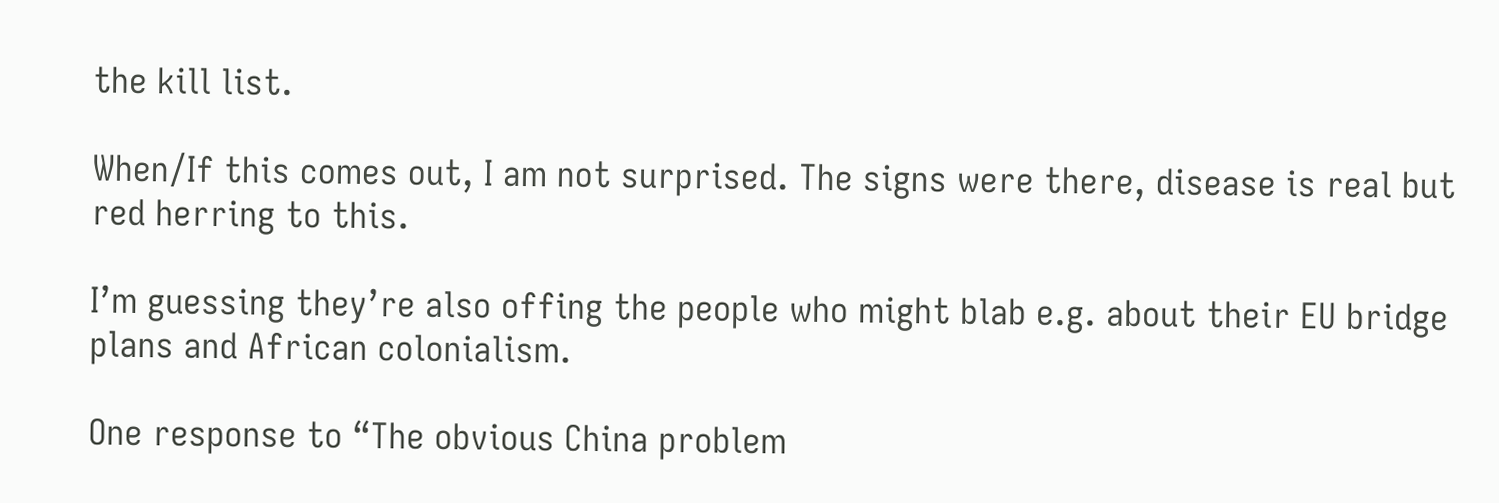the kill list.

When/If this comes out, I am not surprised. The signs were there, disease is real but red herring to this.

I’m guessing they’re also offing the people who might blab e.g. about their EU bridge plans and African colonialism.

One response to “The obvious China problem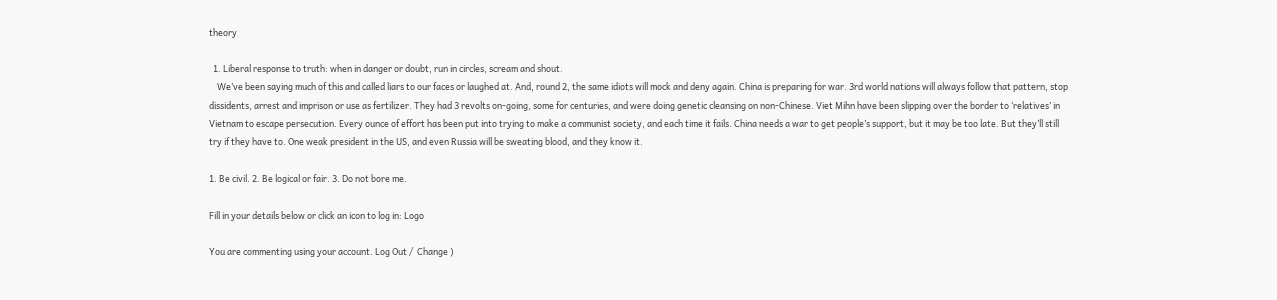theory

  1. Liberal response to truth: when in danger or doubt, run in circles, scream and shout.
    We’ve been saying much of this and called liars to our faces or laughed at. And, round 2, the same idiots will mock and deny again. China is preparing for war. 3rd world nations will always follow that pattern, stop dissidents, arrest and imprison or use as fertilizer. They had 3 revolts on-going, some for centuries, and were doing genetic cleansing on non-Chinese. Viet Mihn have been slipping over the border to ‘relatives’ in Vietnam to escape persecution. Every ounce of effort has been put into trying to make a communist society, and each time it fails. China needs a war to get people’s support, but it may be too late. But they’ll still try if they have to. One weak president in the US, and even Russia will be sweating blood, and they know it.

1. Be civil. 2. Be logical or fair. 3. Do not bore me.

Fill in your details below or click an icon to log in: Logo

You are commenting using your account. Log Out /  Change )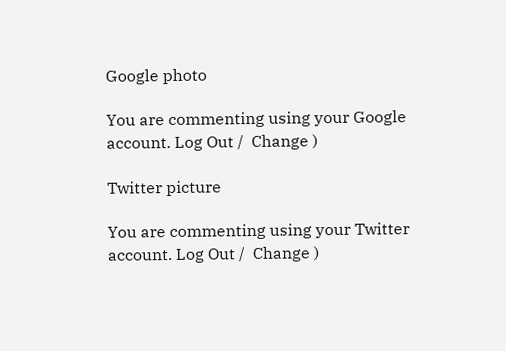Google photo

You are commenting using your Google account. Log Out /  Change )

Twitter picture

You are commenting using your Twitter account. Log Out /  Change )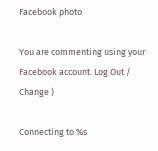Facebook photo

You are commenting using your Facebook account. Log Out /  Change )

Connecting to %s